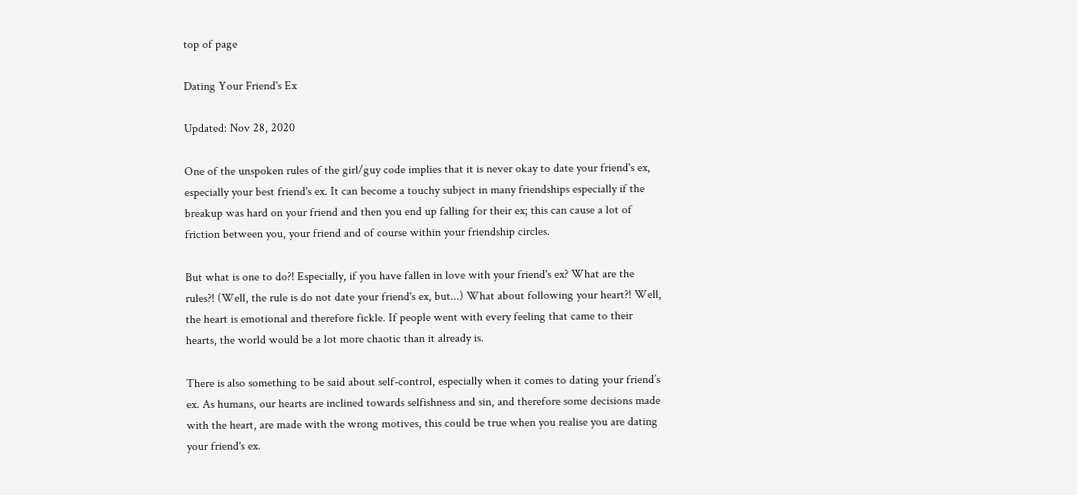top of page

Dating Your Friend's Ex

Updated: Nov 28, 2020

One of the unspoken rules of the girl/guy code implies that it is never okay to date your friend's ex, especially your best friend's ex. It can become a touchy subject in many friendships especially if the breakup was hard on your friend and then you end up falling for their ex; this can cause a lot of friction between you, your friend and of course within your friendship circles.

But what is one to do?! Especially, if you have fallen in love with your friend's ex? What are the rules?! (Well, the rule is do not date your friend's ex, but...) What about following your heart?! Well, the heart is emotional and therefore fickle. If people went with every feeling that came to their hearts, the world would be a lot more chaotic than it already is.

There is also something to be said about self-control, especially when it comes to dating your friend’s ex. As humans, our hearts are inclined towards selfishness and sin, and therefore some decisions made with the heart, are made with the wrong motives, this could be true when you realise you are dating your friend's ex.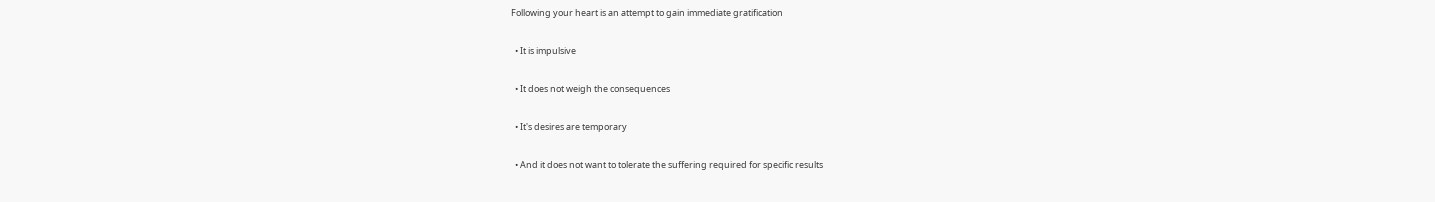Following your heart is an attempt to gain immediate gratification

  • It is impulsive

  • It does not weigh the consequences

  • It's desires are temporary

  • And it does not want to tolerate the suffering required for specific results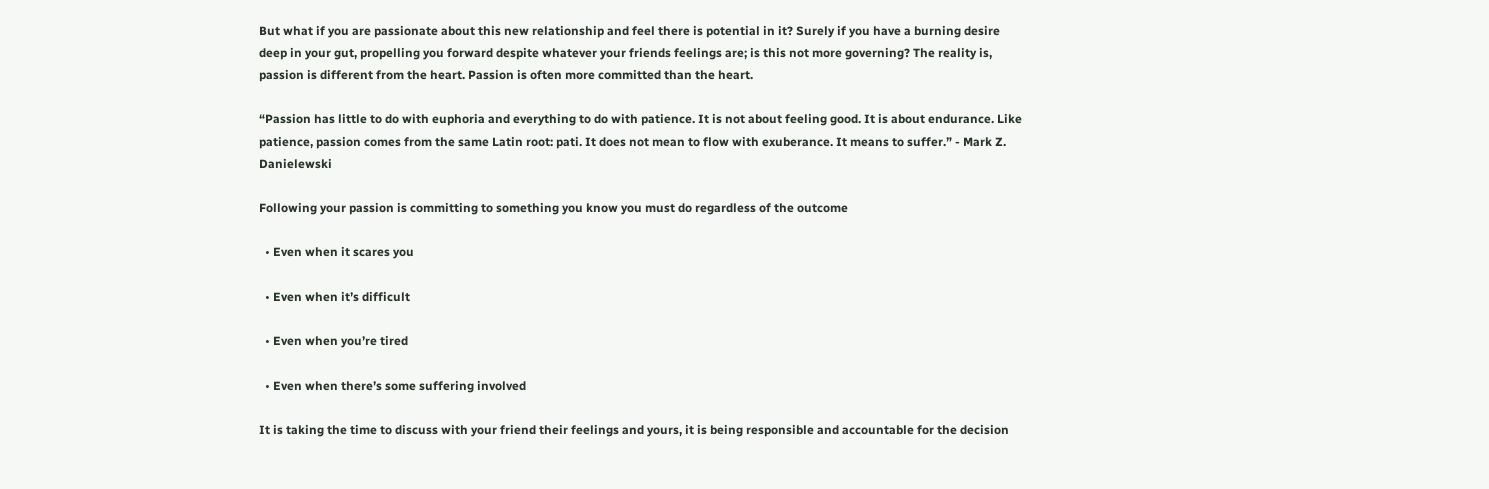But what if you are passionate about this new relationship and feel there is potential in it? Surely if you have a burning desire deep in your gut, propelling you forward despite whatever your friends feelings are; is this not more governing? The reality is, passion is different from the heart. Passion is often more committed than the heart.

“Passion has little to do with euphoria and everything to do with patience. It is not about feeling good. It is about endurance. Like patience, passion comes from the same Latin root: pati. It does not mean to flow with exuberance. It means to suffer.” - Mark Z. Danielewski

Following your passion is committing to something you know you must do regardless of the outcome

  • Even when it scares you

  • Even when it’s difficult

  • Even when you’re tired

  • Even when there’s some suffering involved

It is taking the time to discuss with your friend their feelings and yours, it is being responsible and accountable for the decision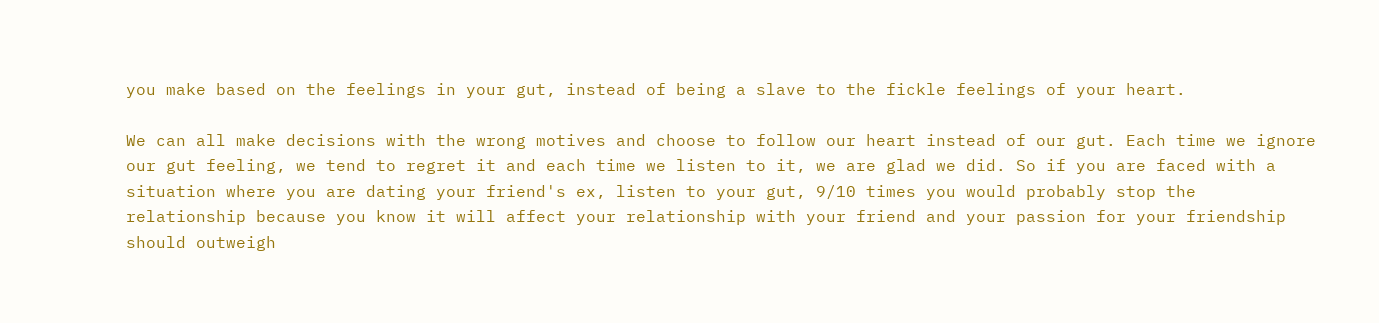you make based on the feelings in your gut, instead of being a slave to the fickle feelings of your heart.

We can all make decisions with the wrong motives and choose to follow our heart instead of our gut. Each time we ignore our gut feeling, we tend to regret it and each time we listen to it, we are glad we did. So if you are faced with a situation where you are dating your friend's ex, listen to your gut, 9/10 times you would probably stop the relationship because you know it will affect your relationship with your friend and your passion for your friendship should outweigh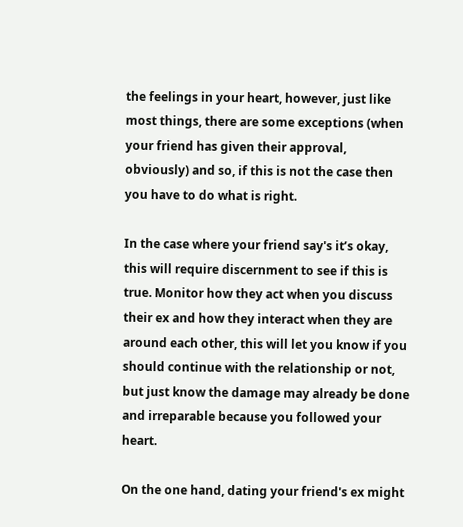the feelings in your heart, however, just like most things, there are some exceptions (when your friend has given their approval, obviously) and so, if this is not the case then you have to do what is right.

In the case where your friend say's it’s okay, this will require discernment to see if this is true. Monitor how they act when you discuss their ex and how they interact when they are around each other, this will let you know if you should continue with the relationship or not, but just know the damage may already be done and irreparable because you followed your heart.

On the one hand, dating your friend's ex might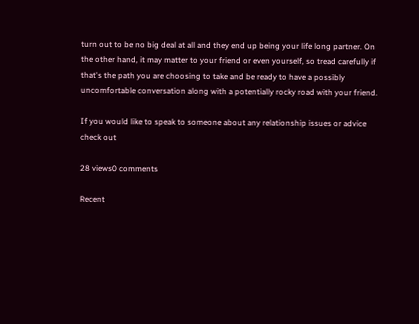turn out to be no big deal at all and they end up being your life long partner. On the other hand, it may matter to your friend or even yourself, so tread carefully if that's the path you are choosing to take and be ready to have a possibly uncomfortable conversation along with a potentially rocky road with your friend.

If you would like to speak to someone about any relationship issues or advice check out

28 views0 comments

Recent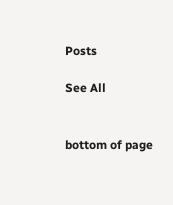Posts

See All


bottom of page